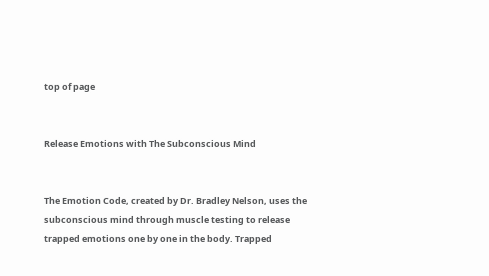top of page


Release Emotions with The Subconscious Mind


The Emotion Code, created by Dr. Bradley Nelson, uses the subconscious mind through muscle testing to release trapped emotions one by one in the body. Trapped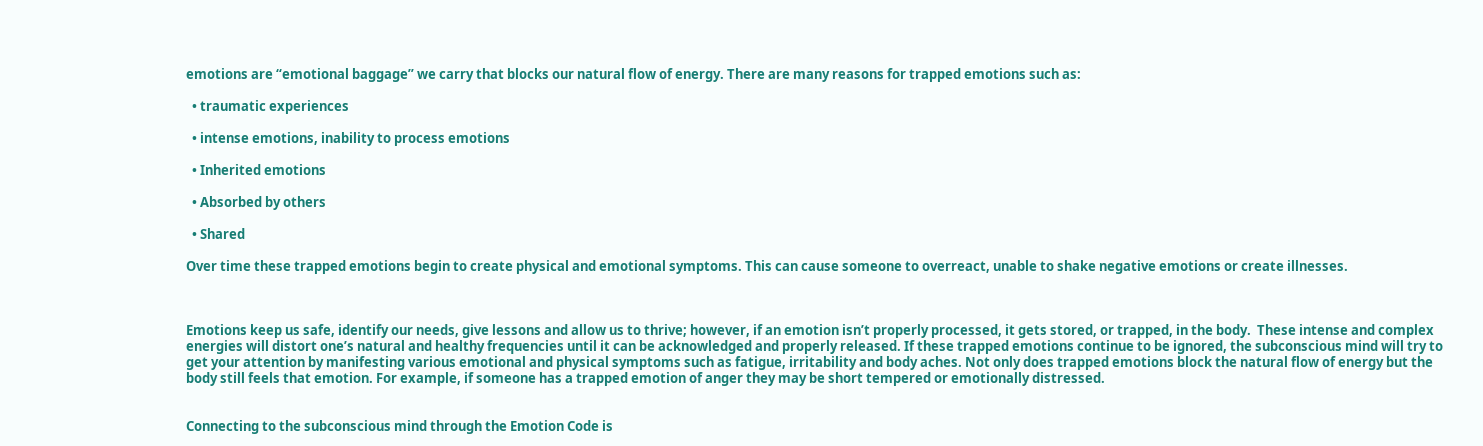emotions are “emotional baggage” we carry that blocks our natural flow of energy. There are many reasons for trapped emotions such as:

  • traumatic experiences

  • intense emotions, inability to process emotions

  • Inherited emotions

  • Absorbed by others

  • Shared

Over time these trapped emotions begin to create physical and emotional symptoms. This can cause someone to overreact, unable to shake negative emotions or create illnesses.



Emotions keep us safe, identify our needs, give lessons and allow us to thrive; however, if an emotion isn’t properly processed, it gets stored, or trapped, in the body.  These intense and complex energies will distort one’s natural and healthy frequencies until it can be acknowledged and properly released. If these trapped emotions continue to be ignored, the subconscious mind will try to get your attention by manifesting various emotional and physical symptoms such as fatigue, irritability and body aches. Not only does trapped emotions block the natural flow of energy but the body still feels that emotion. For example, if someone has a trapped emotion of anger they may be short tempered or emotionally distressed.


Connecting to the subconscious mind through the Emotion Code is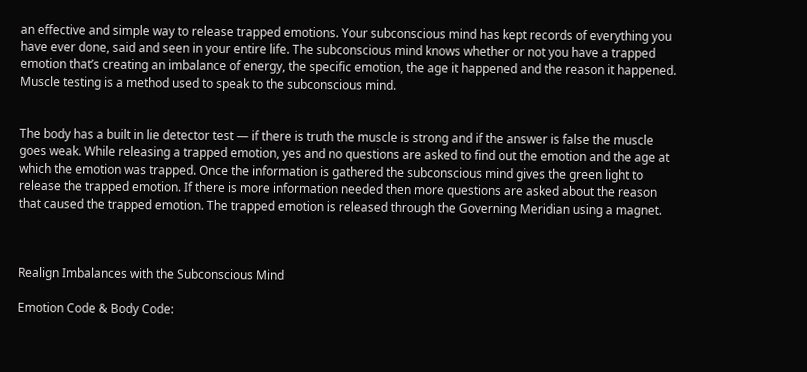an effective and simple way to release trapped emotions. Your subconscious mind has kept records of everything you have ever done, said and seen in your entire life. The subconscious mind knows whether or not you have a trapped emotion that’s creating an imbalance of energy, the specific emotion, the age it happened and the reason it happened. Muscle testing is a method used to speak to the subconscious mind.


The body has a built in lie detector test — if there is truth the muscle is strong and if the answer is false the muscle goes weak. While releasing a trapped emotion, yes and no questions are asked to find out the emotion and the age at which the emotion was trapped. Once the information is gathered the subconscious mind gives the green light to release the trapped emotion. If there is more information needed then more questions are asked about the reason that caused the trapped emotion. The trapped emotion is released through the Governing Meridian using a magnet.



Realign Imbalances with the Subconscious Mind

Emotion Code & Body Code: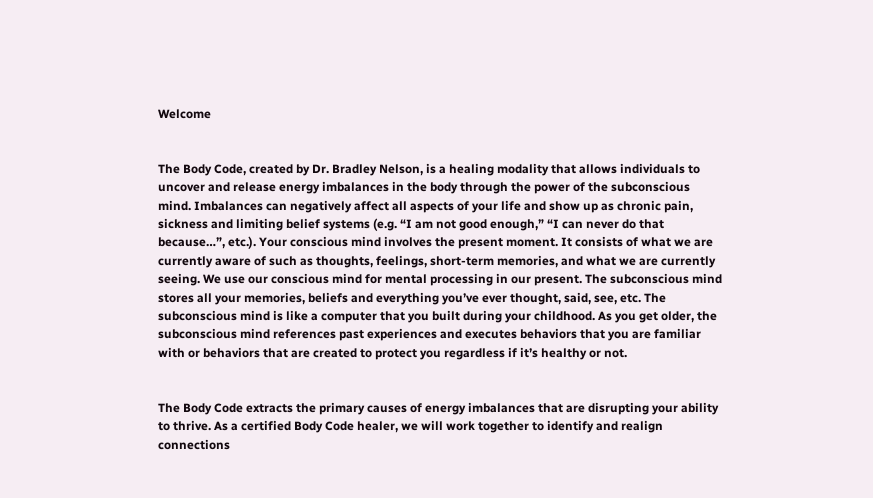Welcome


The Body Code, created by Dr. Bradley Nelson, is a healing modality that allows individuals to uncover and release energy imbalances in the body through the power of the subconscious mind. Imbalances can negatively affect all aspects of your life and show up as chronic pain, sickness and limiting belief systems (e.g. “I am not good enough,” “I can never do that because…”, etc.). Your conscious mind involves the present moment. It consists of what we are currently aware of such as thoughts, feelings, short-term memories, and what we are currently seeing. We use our conscious mind for mental processing in our present. The subconscious mind stores all your memories, beliefs and everything you’ve ever thought, said, see, etc. The subconscious mind is like a computer that you built during your childhood. As you get older, the subconscious mind references past experiences and executes behaviors that you are familiar with or behaviors that are created to protect you regardless if it’s healthy or not.


The Body Code extracts the primary causes of energy imbalances that are disrupting your ability to thrive. As a certified Body Code healer, we will work together to identify and realign connections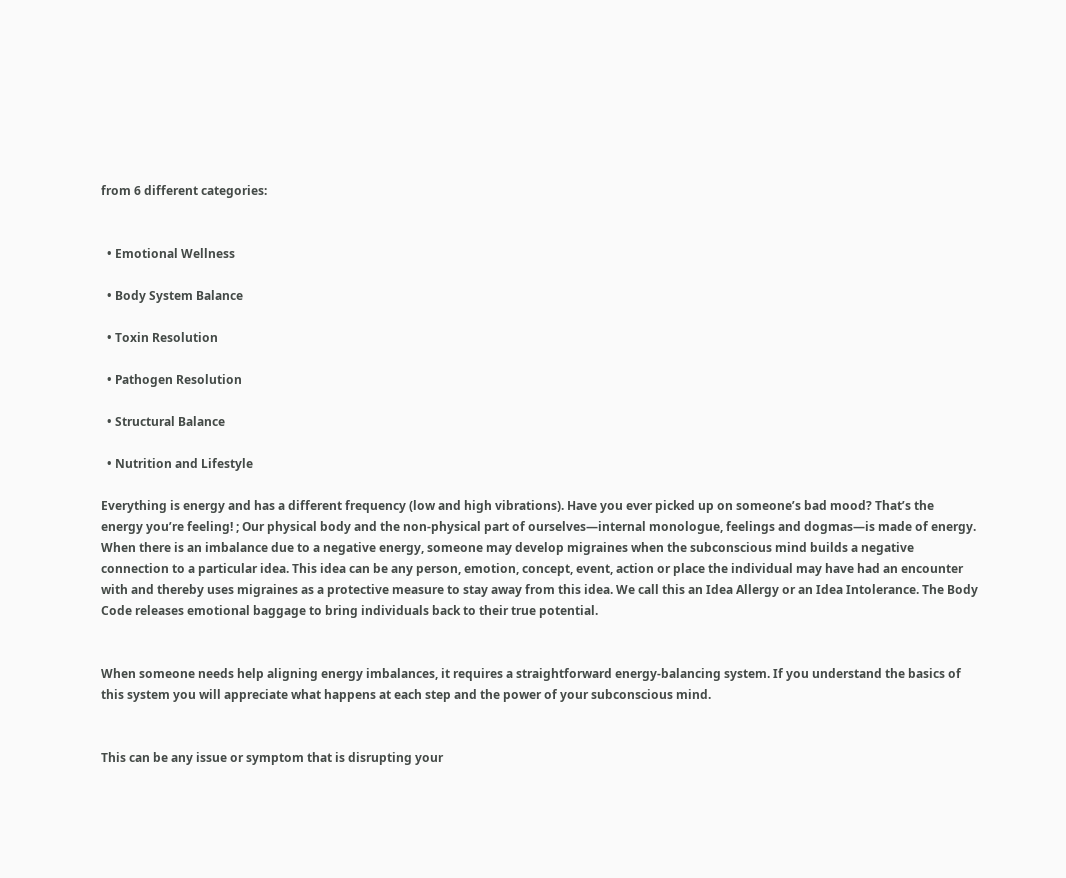from 6 different categories:


  • Emotional Wellness

  • Body System Balance

  • Toxin Resolution

  • Pathogen Resolution

  • Structural Balance

  • Nutrition and Lifestyle

Everything is energy and has a different frequency (low and high vibrations). Have you ever picked up on someone’s bad mood? That’s the energy you’re feeling! ; Our physical body and the non-physical part of ourselves—internal monologue, feelings and dogmas—is made of energy. When there is an imbalance due to a negative energy, someone may develop migraines when the subconscious mind builds a negative connection to a particular idea. This idea can be any person, emotion, concept, event, action or place the individual may have had an encounter with and thereby uses migraines as a protective measure to stay away from this idea. We call this an Idea Allergy or an Idea Intolerance. The Body Code releases emotional baggage to bring individuals back to their true potential.


When someone needs help aligning energy imbalances, it requires a straightforward energy-balancing system. If you understand the basics of this system you will appreciate what happens at each step and the power of your subconscious mind.


This can be any issue or symptom that is disrupting your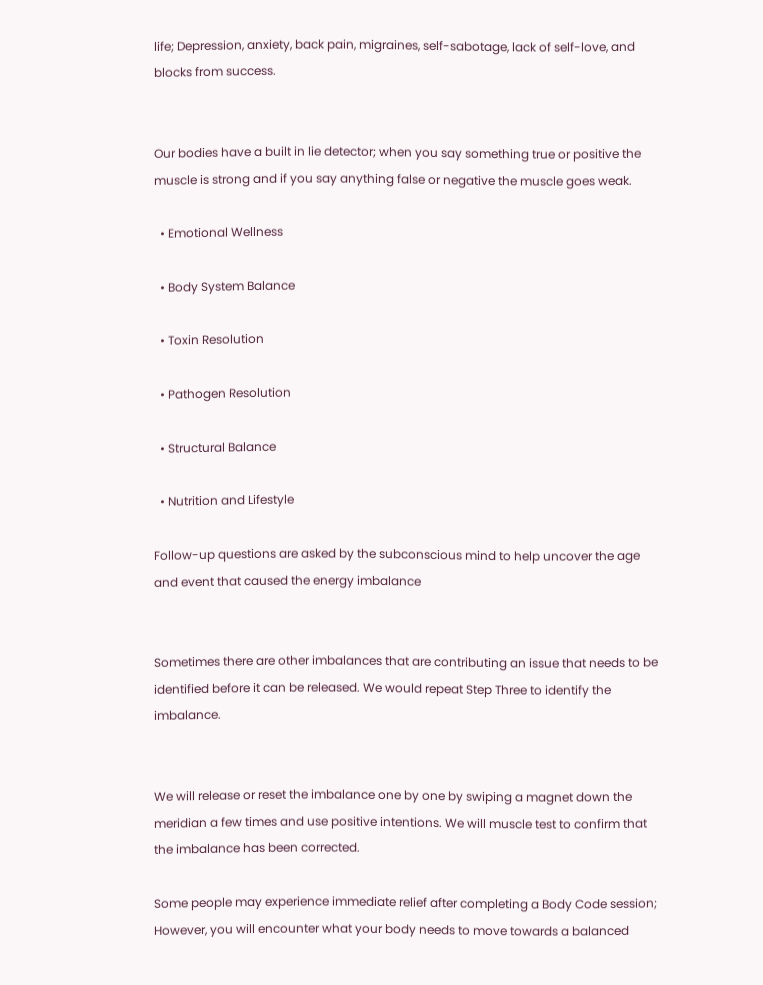life; Depression, anxiety, back pain, migraines, self-sabotage, lack of self-love, and blocks from success.


Our bodies have a built in lie detector; when you say something true or positive the muscle is strong and if you say anything false or negative the muscle goes weak.

  • Emotional Wellness

  • Body System Balance

  • Toxin Resolution

  • Pathogen Resolution

  • Structural Balance

  • Nutrition and Lifestyle

Follow-up questions are asked by the subconscious mind to help uncover the age and event that caused the energy imbalance


Sometimes there are other imbalances that are contributing an issue that needs to be identified before it can be released. We would repeat Step Three to identify the imbalance.


We will release or reset the imbalance one by one by swiping a magnet down the meridian a few times and use positive intentions. We will muscle test to confirm that the imbalance has been corrected.

Some people may experience immediate relief after completing a Body Code session; However, you will encounter what your body needs to move towards a balanced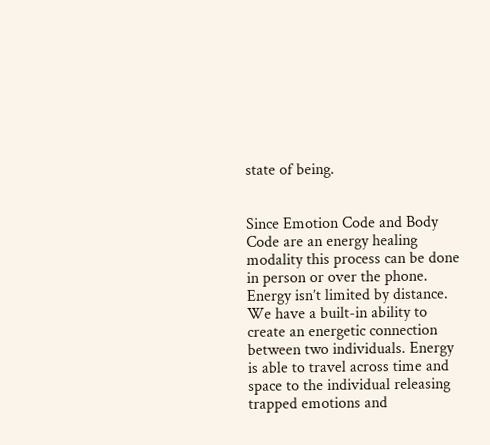state of being.


Since Emotion Code and Body Code are an energy healing modality this process can be done in person or over the phone. Energy isn’t limited by distance. We have a built-in ability to create an energetic connection between two individuals. Energy is able to travel across time and space to the individual releasing trapped emotions and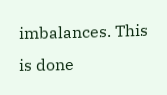imbalances. This is done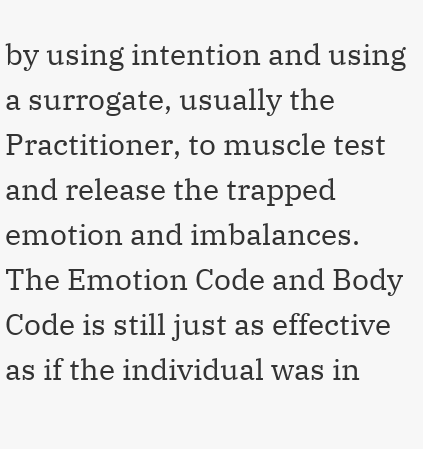by using intention and using a surrogate, usually the Practitioner, to muscle test and release the trapped emotion and imbalances. The Emotion Code and Body Code is still just as effective as if the individual was in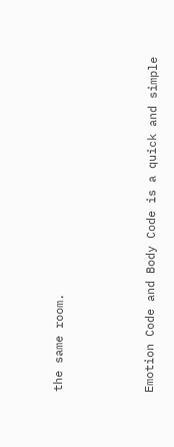the same room.



Emotion Code and Body Code is a quick and simple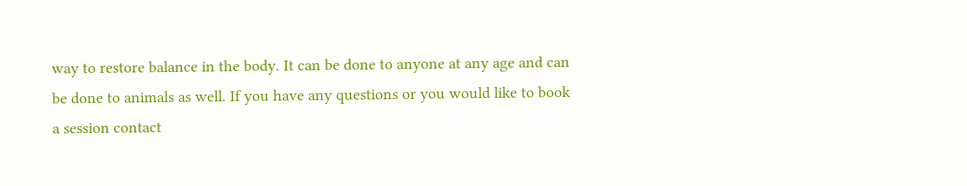way to restore balance in the body. It can be done to anyone at any age and can be done to animals as well. If you have any questions or you would like to book a session contact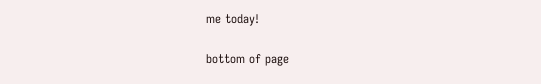me today!

bottom of page